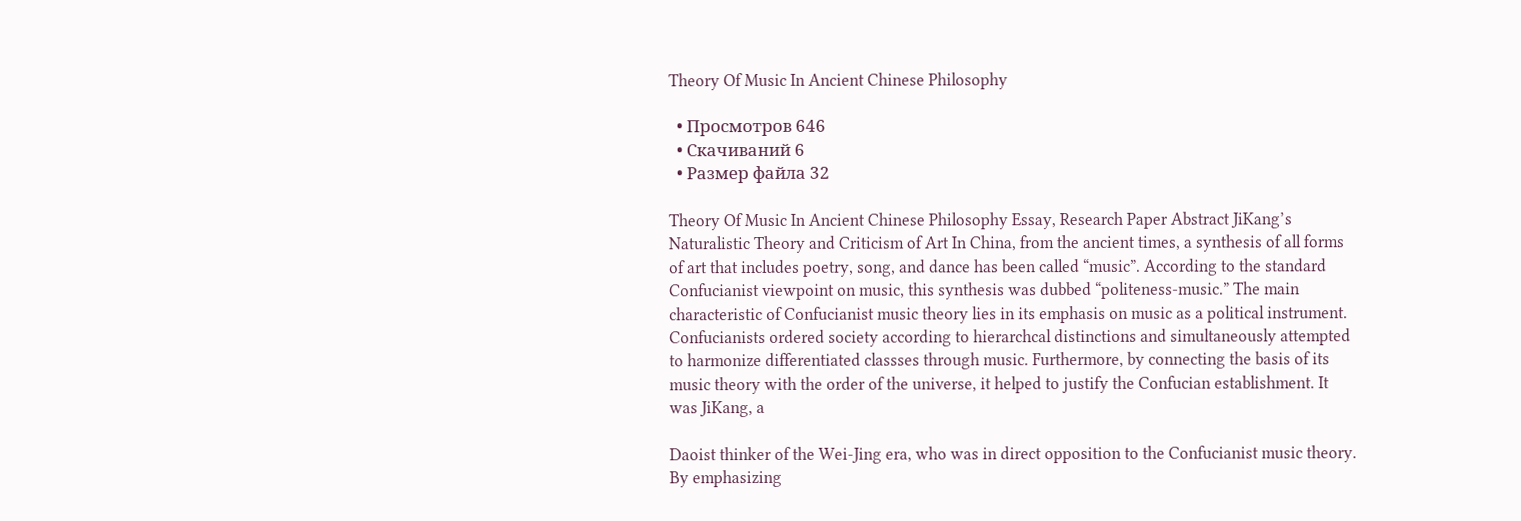Theory Of Music In Ancient Chinese Philosophy

  • Просмотров 646
  • Скачиваний 6
  • Размер файла 32

Theory Of Music In Ancient Chinese Philosophy Essay, Research Paper Abstract JiKang’s Naturalistic Theory and Criticism of Art In China, from the ancient times, a synthesis of all forms of art that includes poetry, song, and dance has been called “music”. According to the standard Confucianist viewpoint on music, this synthesis was dubbed “politeness-music.” The main characteristic of Confucianist music theory lies in its emphasis on music as a political instrument. Confucianists ordered society according to hierarchcal distinctions and simultaneously attempted to harmonize differentiated classses through music. Furthermore, by connecting the basis of its music theory with the order of the universe, it helped to justify the Confucian establishment. It was JiKang, a

Daoist thinker of the Wei-Jing era, who was in direct opposition to the Confucianist music theory. By emphasizing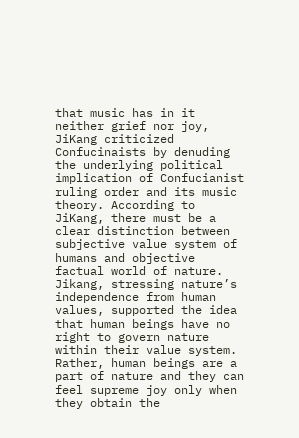that music has in it neither grief nor joy, JiKang criticized Confucinaists by denuding the underlying political implication of Confucianist ruling order and its music theory. According to JiKang, there must be a clear distinction between subjective value system of humans and objective factual world of nature. Jikang, stressing nature’s independence from human values, supported the idea that human beings have no right to govern nature within their value system. Rather, human beings are a part of nature and they can feel supreme joy only when they obtain the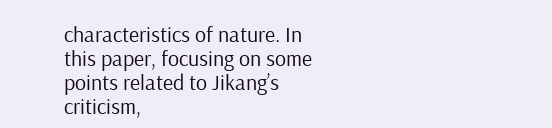characteristics of nature. In this paper, focusing on some points related to Jikang’s criticism,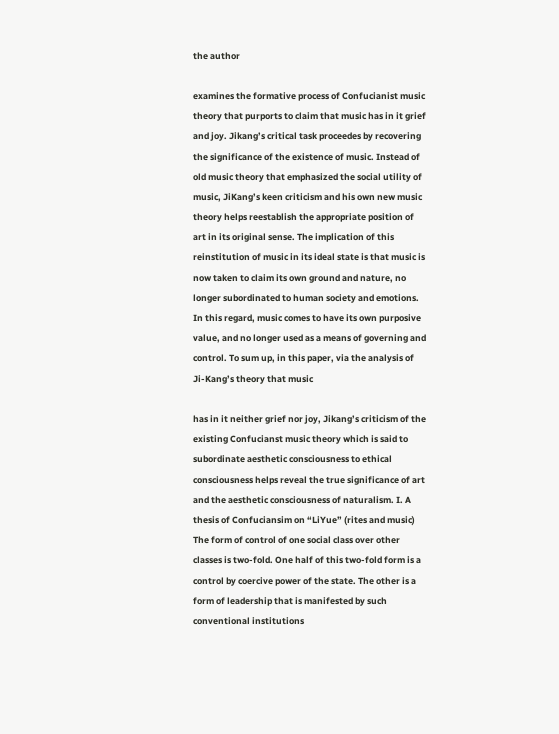the author

examines the formative process of Confucianist music theory that purports to claim that music has in it grief and joy. Jikang’s critical task proceedes by recovering the significance of the existence of music. Instead of old music theory that emphasized the social utility of music, JiKang’s keen criticism and his own new music theory helps reestablish the appropriate position of art in its original sense. The implication of this reinstitution of music in its ideal state is that music is now taken to claim its own ground and nature, no longer subordinated to human society and emotions. In this regard, music comes to have its own purposive value, and no longer used as a means of governing and control. To sum up, in this paper, via the analysis of Ji-Kang’s theory that music

has in it neither grief nor joy, Jikang’s criticism of the existing Confucianst music theory which is said to subordinate aesthetic consciousness to ethical consciousness helps reveal the true significance of art and the aesthetic consciousness of naturalism. I. A thesis of Confuciansim on “LiYue” (rites and music) The form of control of one social class over other classes is two-fold. One half of this two-fold form is a control by coercive power of the state. The other is a form of leadership that is manifested by such conventional institutions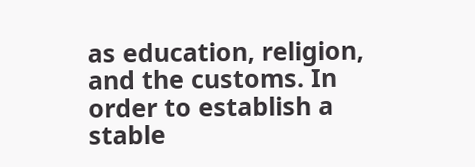as education, religion, and the customs. In order to establish a stable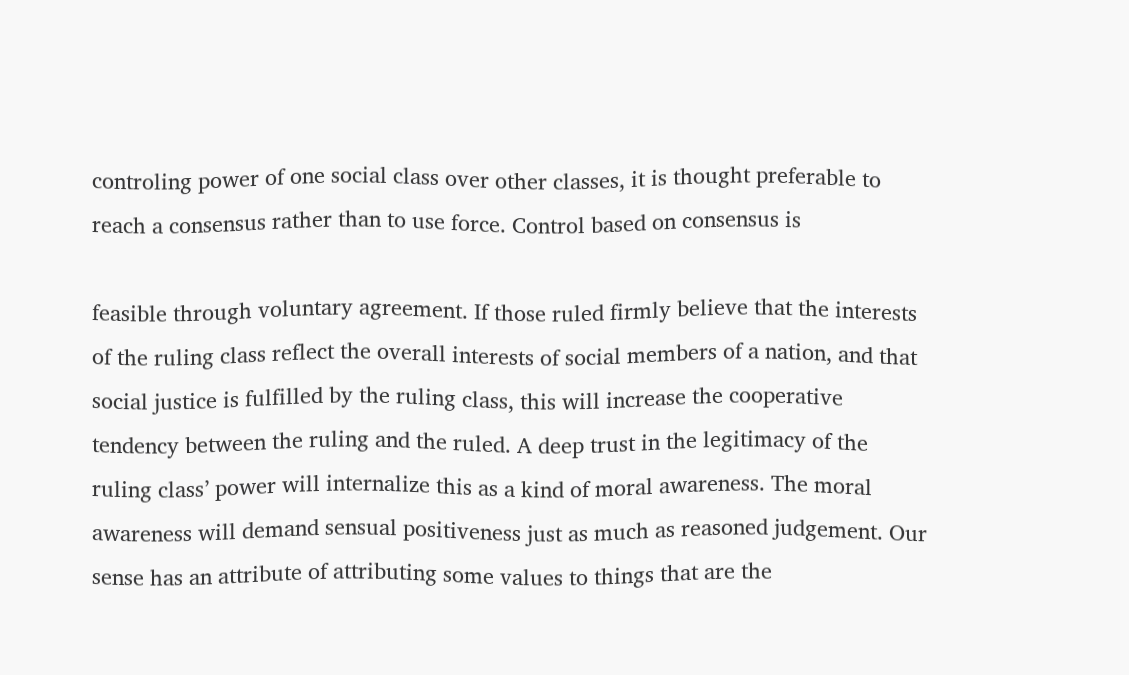controling power of one social class over other classes, it is thought preferable to reach a consensus rather than to use force. Control based on consensus is

feasible through voluntary agreement. If those ruled firmly believe that the interests of the ruling class reflect the overall interests of social members of a nation, and that social justice is fulfilled by the ruling class, this will increase the cooperative tendency between the ruling and the ruled. A deep trust in the legitimacy of the ruling class’ power will internalize this as a kind of moral awareness. The moral awareness will demand sensual positiveness just as much as reasoned judgement. Our sense has an attribute of attributing some values to things that are the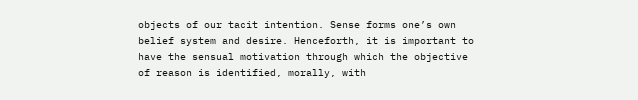objects of our tacit intention. Sense forms one’s own belief system and desire. Henceforth, it is important to have the sensual motivation through which the objective of reason is identified, morally, with